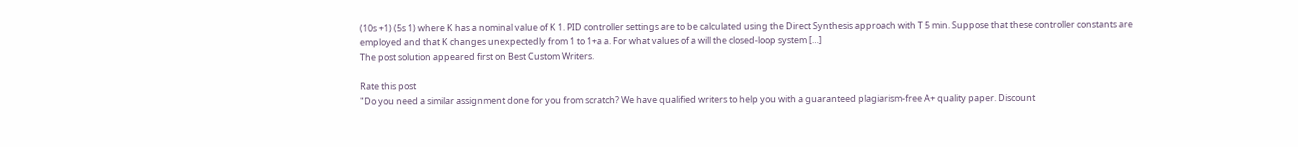(10s +1) (5s 1) where K has a nominal value of K 1. PID controller settings are to be calculated using the Direct Synthesis approach with T 5 min. Suppose that these controller constants are employed and that K changes unexpectedly from 1 to 1+a a. For what values of a will the closed-loop system […]
The post solution appeared first on Best Custom Writers.

Rate this post
"Do you need a similar assignment done for you from scratch? We have qualified writers to help you with a guaranteed plagiarism-free A+ quality paper. Discount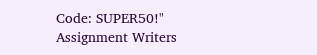Code: SUPER50!"
Assignment Writers